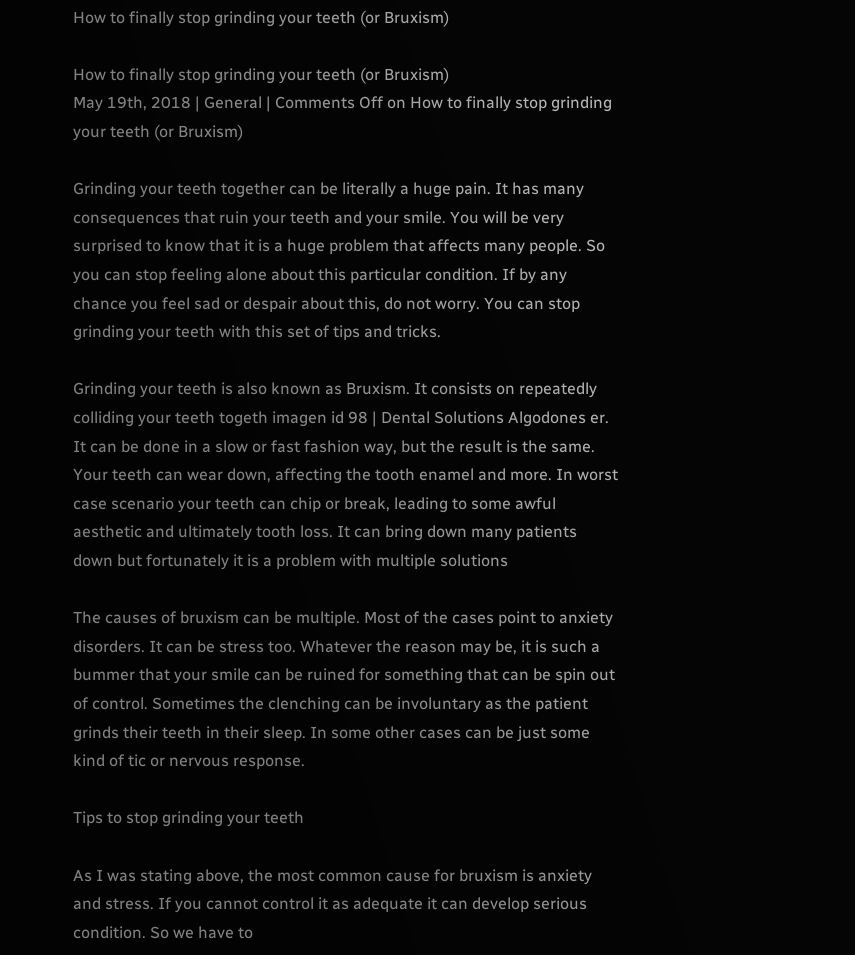How to finally stop grinding your teeth (or Bruxism)

How to finally stop grinding your teeth (or Bruxism)
May 19th, 2018 | General | Comments Off on How to finally stop grinding your teeth (or Bruxism)

Grinding your teeth together can be literally a huge pain. It has many consequences that ruin your teeth and your smile. You will be very surprised to know that it is a huge problem that affects many people. So you can stop feeling alone about this particular condition. If by any chance you feel sad or despair about this, do not worry. You can stop grinding your teeth with this set of tips and tricks.

Grinding your teeth is also known as Bruxism. It consists on repeatedly colliding your teeth togeth imagen id 98 | Dental Solutions Algodones er. It can be done in a slow or fast fashion way, but the result is the same. Your teeth can wear down, affecting the tooth enamel and more. In worst case scenario your teeth can chip or break, leading to some awful aesthetic and ultimately tooth loss. It can bring down many patients down but fortunately it is a problem with multiple solutions

The causes of bruxism can be multiple. Most of the cases point to anxiety disorders. It can be stress too. Whatever the reason may be, it is such a bummer that your smile can be ruined for something that can be spin out of control. Sometimes the clenching can be involuntary as the patient grinds their teeth in their sleep. In some other cases can be just some kind of tic or nervous response.

Tips to stop grinding your teeth

As I was stating above, the most common cause for bruxism is anxiety and stress. If you cannot control it as adequate it can develop serious condition. So we have to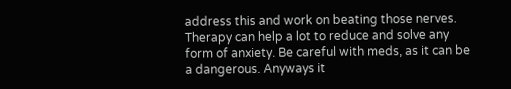address this and work on beating those nerves. Therapy can help a lot to reduce and solve any form of anxiety. Be careful with meds, as it can be a dangerous. Anyways it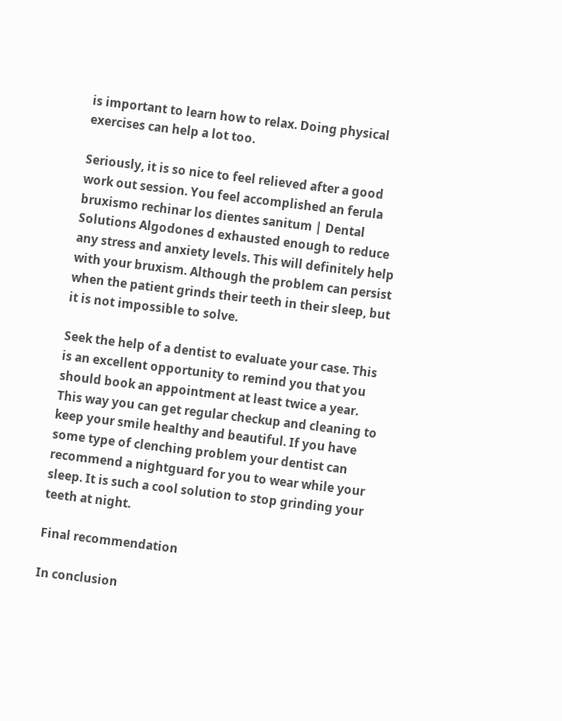is important to learn how to relax. Doing physical exercises can help a lot too.

Seriously, it is so nice to feel relieved after a good work out session. You feel accomplished an ferula bruxismo rechinar los dientes sanitum | Dental Solutions Algodones d exhausted enough to reduce any stress and anxiety levels. This will definitely help with your bruxism. Although the problem can persist when the patient grinds their teeth in their sleep, but it is not impossible to solve.

Seek the help of a dentist to evaluate your case. This is an excellent opportunity to remind you that you should book an appointment at least twice a year. This way you can get regular checkup and cleaning to keep your smile healthy and beautiful. If you have some type of clenching problem your dentist can recommend a nightguard for you to wear while your sleep. It is such a cool solution to stop grinding your teeth at night.

Final recommendation

In conclusion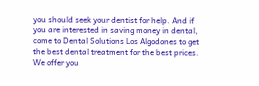you should seek your dentist for help. And if you are interested in saving money in dental, come to Dental Solutions Los Algodones to get the best dental treatment for the best prices. We offer you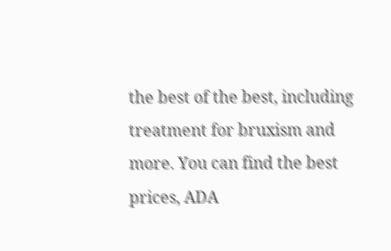the best of the best, including treatment for bruxism and more. You can find the best prices, ADA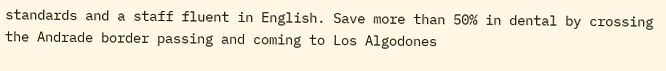standards and a staff fluent in English. Save more than 50% in dental by crossing the Andrade border passing and coming to Los Algodones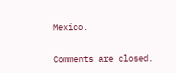Mexico.

Comments are closed.